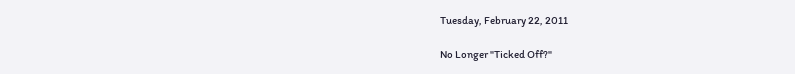Tuesday, February 22, 2011

No Longer "Ticked Off?"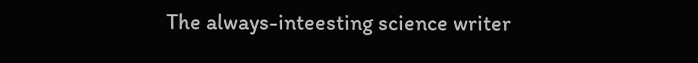The always-inteesting science writer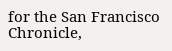for the San Francisco Chronicle,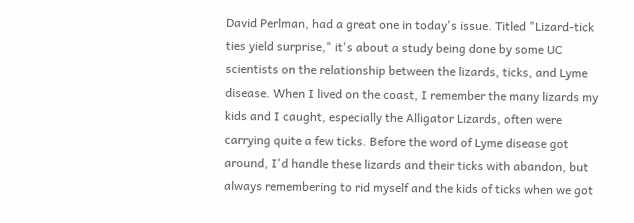David Perlman, had a great one in today's issue. Titled "Lizard-tick ties yield surprise," it's about a study being done by some UC scientists on the relationship between the lizards, ticks, and Lyme disease. When I lived on the coast, I remember the many lizards my kids and I caught, especially the Alligator Lizards, often were carrying quite a few ticks. Before the word of Lyme disease got around, I'd handle these lizards and their ticks with abandon, but always remembering to rid myself and the kids of ticks when we got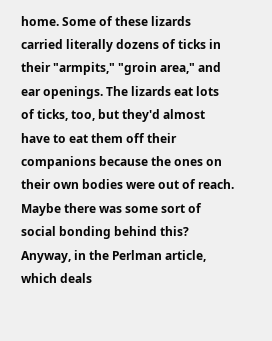home. Some of these lizards carried literally dozens of ticks in their "armpits," "groin area," and ear openings. The lizards eat lots of ticks, too, but they'd almost have to eat them off their companions because the ones on their own bodies were out of reach. Maybe there was some sort of social bonding behind this?
Anyway, in the Perlman article, which deals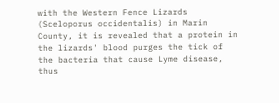with the Western Fence Lizards (Sceloporus occidentalis) in Marin County, it is revealed that a protein in the lizards' blood purges the tick of the bacteria that cause Lyme disease, thus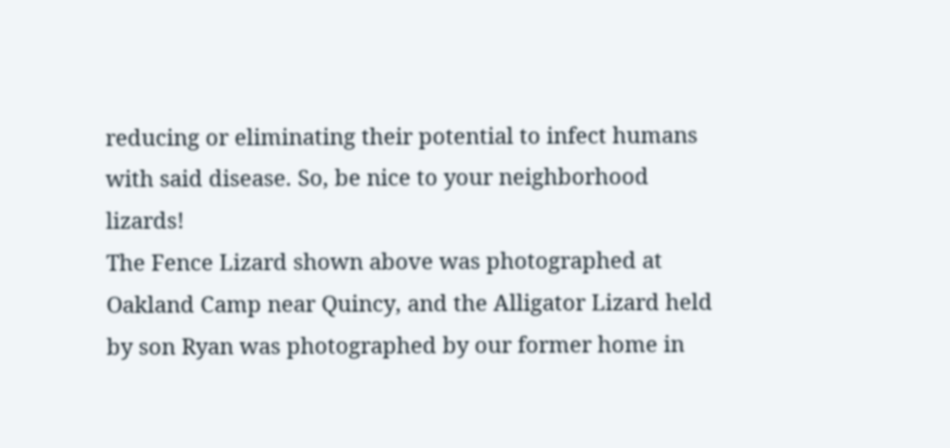reducing or eliminating their potential to infect humans with said disease. So, be nice to your neighborhood lizards!
The Fence Lizard shown above was photographed at Oakland Camp near Quincy, and the Alligator Lizard held by son Ryan was photographed by our former home in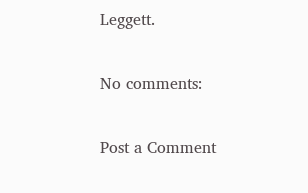Leggett.

No comments:

Post a Comment